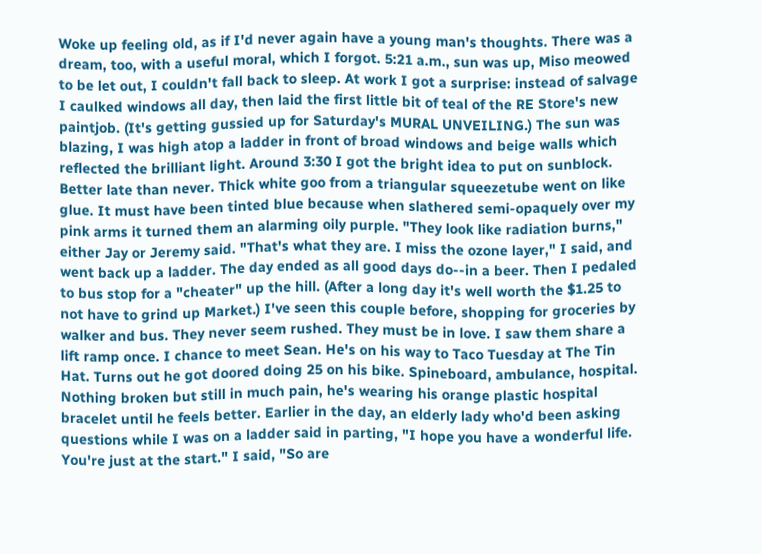Woke up feeling old, as if I'd never again have a young man's thoughts. There was a dream, too, with a useful moral, which I forgot. 5:21 a.m., sun was up, Miso meowed to be let out, I couldn't fall back to sleep. At work I got a surprise: instead of salvage I caulked windows all day, then laid the first little bit of teal of the RE Store's new paintjob. (It's getting gussied up for Saturday's MURAL UNVEILING.) The sun was blazing, I was high atop a ladder in front of broad windows and beige walls which reflected the brilliant light. Around 3:30 I got the bright idea to put on sunblock. Better late than never. Thick white goo from a triangular squeezetube went on like glue. It must have been tinted blue because when slathered semi-opaquely over my pink arms it turned them an alarming oily purple. "They look like radiation burns," either Jay or Jeremy said. "That's what they are. I miss the ozone layer," I said, and went back up a ladder. The day ended as all good days do--in a beer. Then I pedaled to bus stop for a "cheater" up the hill. (After a long day it's well worth the $1.25 to not have to grind up Market.) I've seen this couple before, shopping for groceries by walker and bus. They never seem rushed. They must be in love. I saw them share a lift ramp once. I chance to meet Sean. He's on his way to Taco Tuesday at The Tin Hat. Turns out he got doored doing 25 on his bike. Spineboard, ambulance, hospital. Nothing broken but still in much pain, he's wearing his orange plastic hospital bracelet until he feels better. Earlier in the day, an elderly lady who'd been asking questions while I was on a ladder said in parting, "I hope you have a wonderful life. You're just at the start." I said, "So are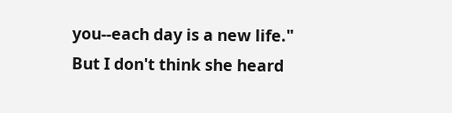you--each day is a new life." But I don't think she heard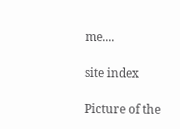me....

site index

Picture of the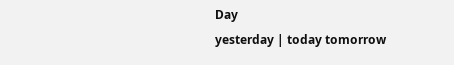Day
yesterday | today tomorrow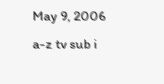May 9, 2006
a-z tv sub i